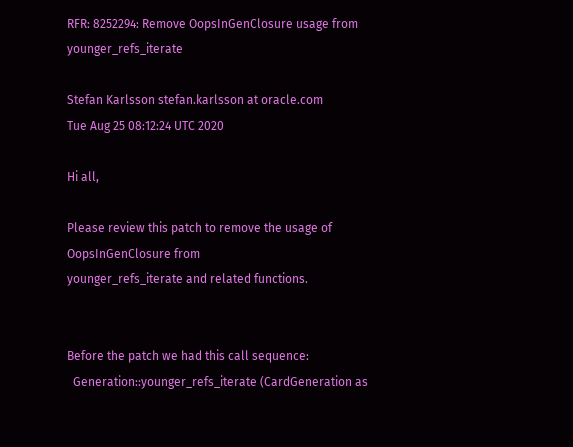RFR: 8252294: Remove OopsInGenClosure usage from younger_refs_iterate

Stefan Karlsson stefan.karlsson at oracle.com
Tue Aug 25 08:12:24 UTC 2020

Hi all,

Please review this patch to remove the usage of OopsInGenClosure from
younger_refs_iterate and related functions.


Before the patch we had this call sequence:
  Generation::younger_refs_iterate (CardGeneration as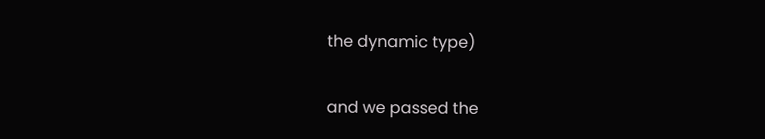the dynamic type)

and we passed the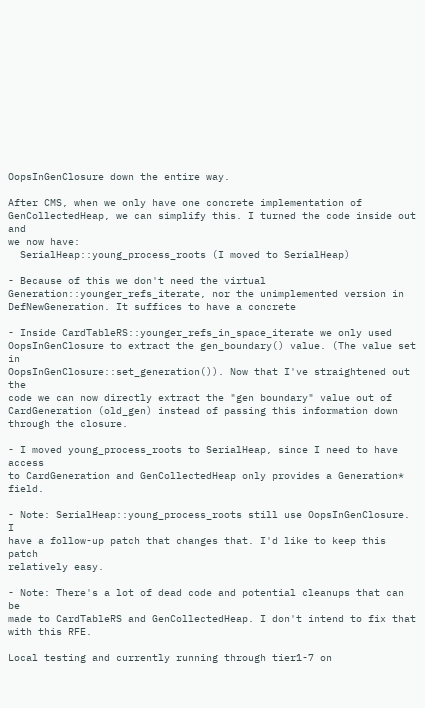OopsInGenClosure down the entire way.

After CMS, when we only have one concrete implementation of
GenCollectedHeap, we can simplify this. I turned the code inside out and
we now have:
  SerialHeap::young_process_roots (I moved to SerialHeap)

- Because of this we don't need the virtual
Generation::younger_refs_iterate, nor the unimplemented version in
DefNewGeneration. It suffices to have a concrete

- Inside CardTableRS::younger_refs_in_space_iterate we only used
OopsInGenClosure to extract the gen_boundary() value. (The value set in
OopsInGenClosure::set_generation()). Now that I've straightened out the
code we can now directly extract the "gen boundary" value out of
CardGeneration (old_gen) instead of passing this information down
through the closure.

- I moved young_process_roots to SerialHeap, since I need to have access
to CardGeneration and GenCollectedHeap only provides a Generation* field.

- Note: SerialHeap::young_process_roots still use OopsInGenClosure. I
have a follow-up patch that changes that. I'd like to keep this patch
relatively easy.

- Note: There's a lot of dead code and potential cleanups that can be
made to CardTableRS and GenCollectedHeap. I don't intend to fix that
with this RFE.

Local testing and currently running through tier1-7 on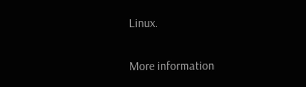Linux.


More information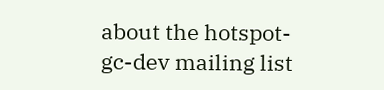about the hotspot-gc-dev mailing list